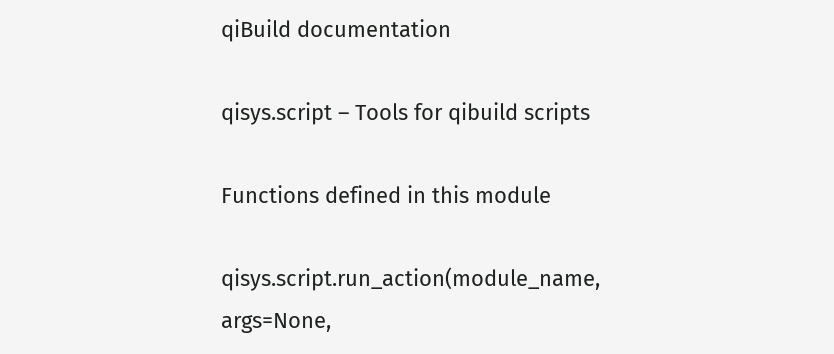qiBuild documentation

qisys.script – Tools for qibuild scripts

Functions defined in this module

qisys.script.run_action(module_name, args=None,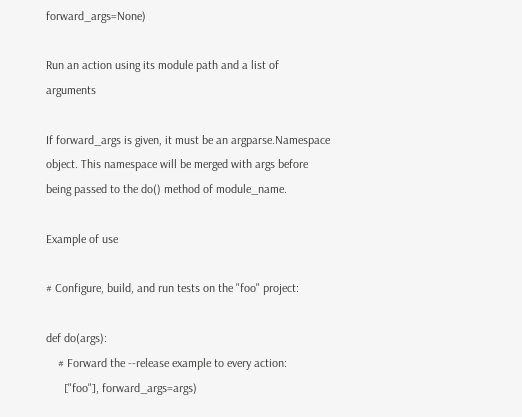forward_args=None)

Run an action using its module path and a list of arguments

If forward_args is given, it must be an argparse.Namespace object. This namespace will be merged with args before being passed to the do() method of module_name.

Example of use

# Configure, build, and run tests on the "foo" project:

def do(args):
    # Forward the --release example to every action:
      ["foo"], forward_args=args)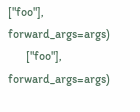["foo"], forward_args=args)
      ["foo"], forward_args=args)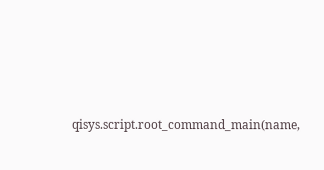qisys.script.root_command_main(name,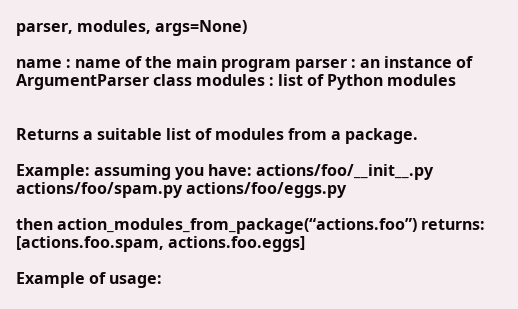parser, modules, args=None)

name : name of the main program parser : an instance of ArgumentParser class modules : list of Python modules


Returns a suitable list of modules from a package.

Example: assuming you have: actions/foo/__init__.py actions/foo/spam.py actions/foo/eggs.py

then action_modules_from_package(“actions.foo”) returns: [actions.foo.spam, actions.foo.eggs]

Example of usage: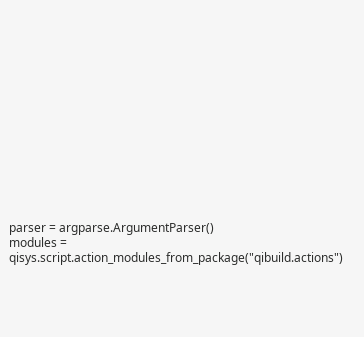parser = argparse.ArgumentParser()
modules = qisys.script.action_modules_from_package("qibuild.actions")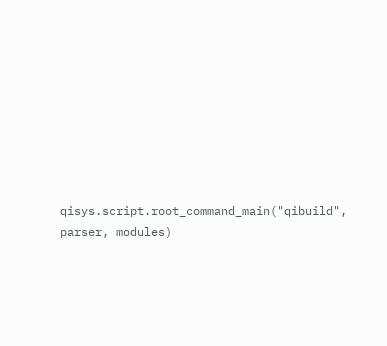qisys.script.root_command_main("qibuild", parser, modules)